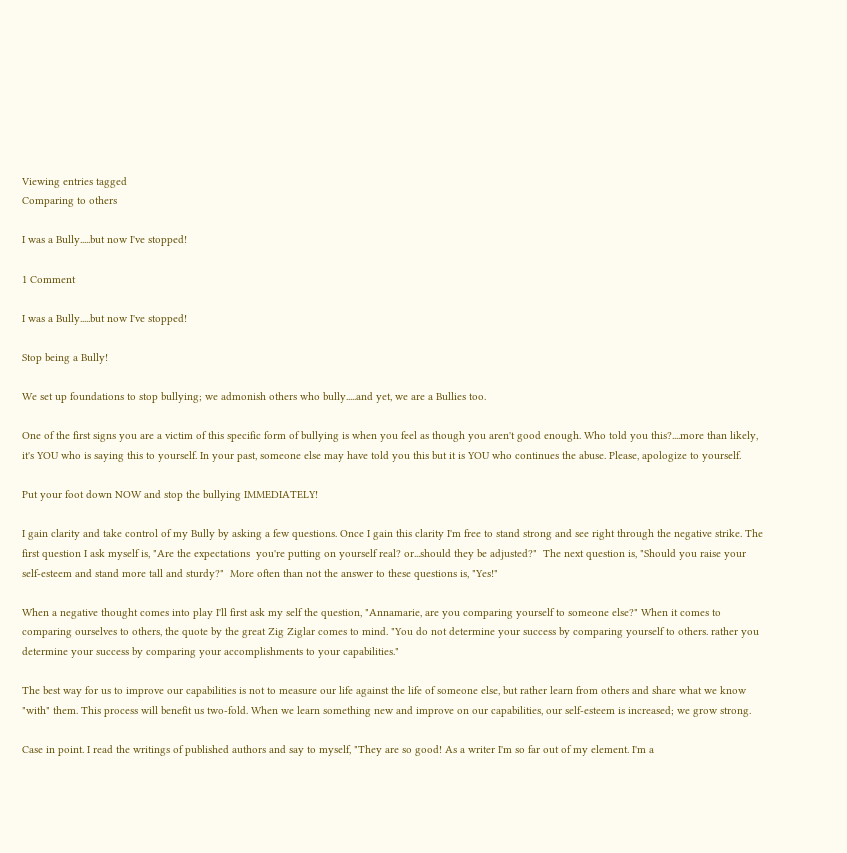Viewing entries tagged
Comparing to others

I was a Bully.....but now I've stopped!

1 Comment

I was a Bully.....but now I've stopped!

Stop being a Bully!

We set up foundations to stop bullying; we admonish others who bully.....and yet, we are a Bullies too.

One of the first signs you are a victim of this specific form of bullying is when you feel as though you aren't good enough. Who told you this?....more than likely, it's YOU who is saying this to yourself. In your past, someone else may have told you this but it is YOU who continues the abuse. Please, apologize to yourself.

Put your foot down NOW and stop the bullying IMMEDIATELY!

I gain clarity and take control of my Bully by asking a few questions. Once I gain this clarity I'm free to stand strong and see right through the negative strike. The first question I ask myself is, "Are the expectations  you're putting on yourself real? or...should they be adjusted?"  The next question is, "Should you raise your self-esteem and stand more tall and sturdy?"  More often than not the answer to these questions is, "Yes!"

When a negative thought comes into play I'll first ask my self the question, "Annamarie, are you comparing yourself to someone else?" When it comes to comparing ourselves to others, the quote by the great Zig Ziglar comes to mind. "You do not determine your success by comparing yourself to others. rather you determine your success by comparing your accomplishments to your capabilities."

The best way for us to improve our capabilities is not to measure our life against the life of someone else, but rather learn from others and share what we know "with" them. This process will benefit us two-fold. When we learn something new and improve on our capabilities, our self-esteem is increased; we grow strong.

Case in point. I read the writings of published authors and say to myself, "They are so good! As a writer I'm so far out of my element. I'm a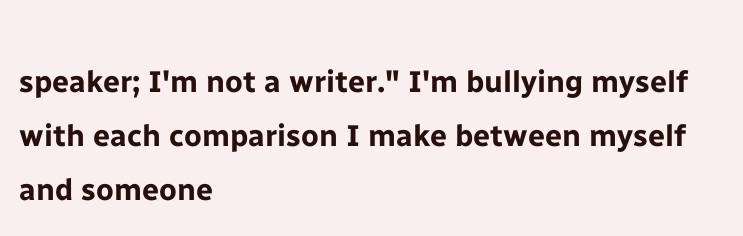speaker; I'm not a writer." I'm bullying myself with each comparison I make between myself and someone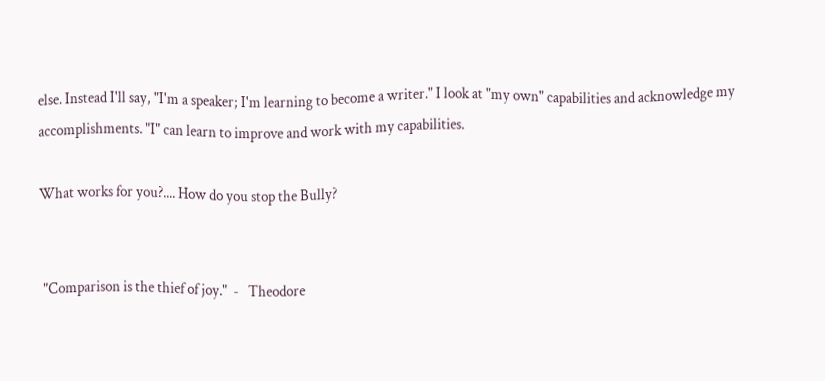else. Instead I'll say, "I'm a speaker; I'm learning to become a writer." I look at "my own" capabilities and acknowledge my accomplishments. "I" can learn to improve and work with my capabilities.

What works for you?.... How do you stop the Bully?


 "Comparison is the thief of joy."  -   Theodore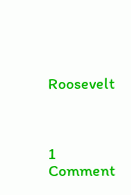Roosevelt



1 Comment